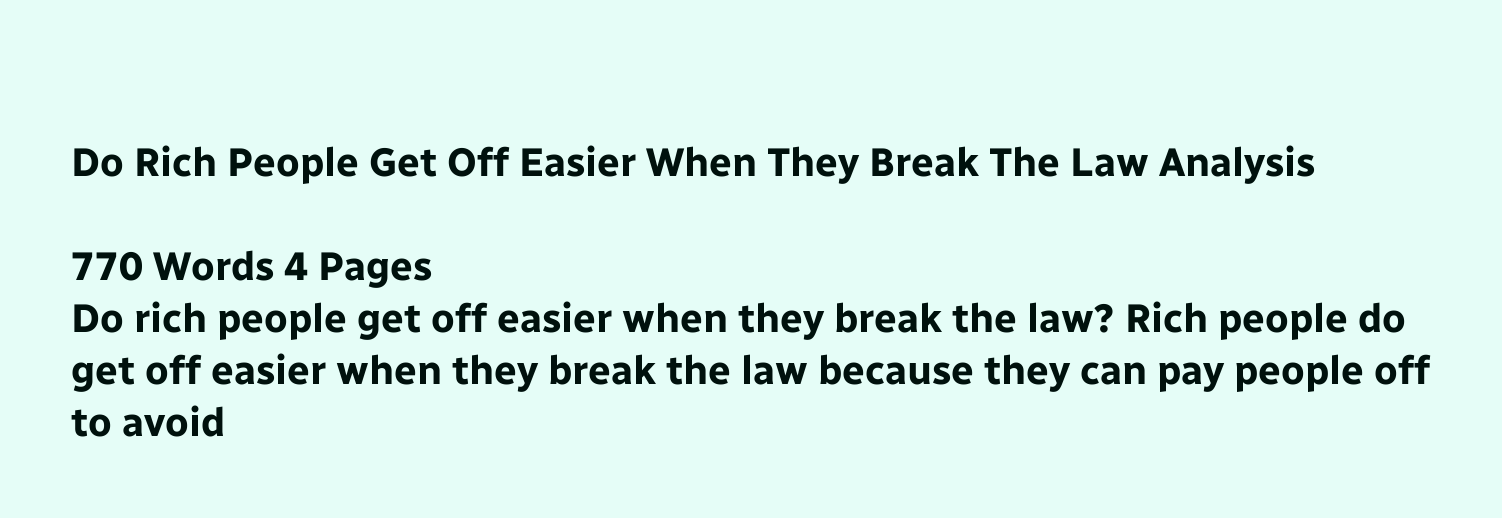Do Rich People Get Off Easier When They Break The Law Analysis

770 Words 4 Pages
Do rich people get off easier when they break the law? Rich people do get off easier when they break the law because they can pay people off to avoid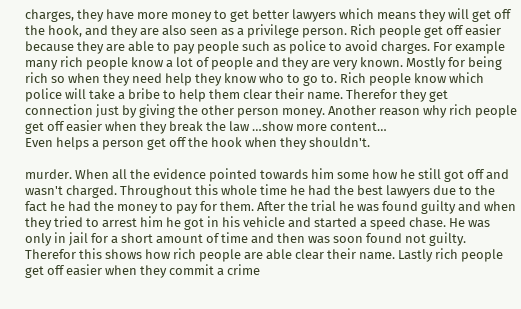charges, they have more money to get better lawyers which means they will get off the hook, and they are also seen as a privilege person. Rich people get off easier because they are able to pay people such as police to avoid charges. For example many rich people know a lot of people and they are very known. Mostly for being rich so when they need help they know who to go to. Rich people know which police will take a bribe to help them clear their name. Therefor they get connection just by giving the other person money. Another reason why rich people get off easier when they break the law …show more content…
Even helps a person get off the hook when they shouldn't.

murder. When all the evidence pointed towards him some how he still got off and wasn't charged. Throughout this whole time he had the best lawyers due to the fact he had the money to pay for them. After the trial he was found guilty and when they tried to arrest him he got in his vehicle and started a speed chase. He was only in jail for a short amount of time and then was soon found not guilty. Therefor this shows how rich people are able clear their name. Lastly rich people get off easier when they commit a crime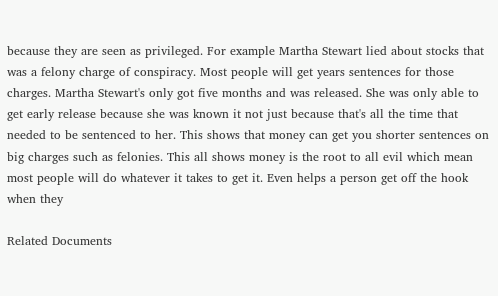because they are seen as privileged. For example Martha Stewart lied about stocks that was a felony charge of conspiracy. Most people will get years sentences for those charges. Martha Stewart's only got five months and was released. She was only able to get early release because she was known it not just because that's all the time that needed to be sentenced to her. This shows that money can get you shorter sentences on big charges such as felonies. This all shows money is the root to all evil which mean most people will do whatever it takes to get it. Even helps a person get off the hook when they

Related Documents